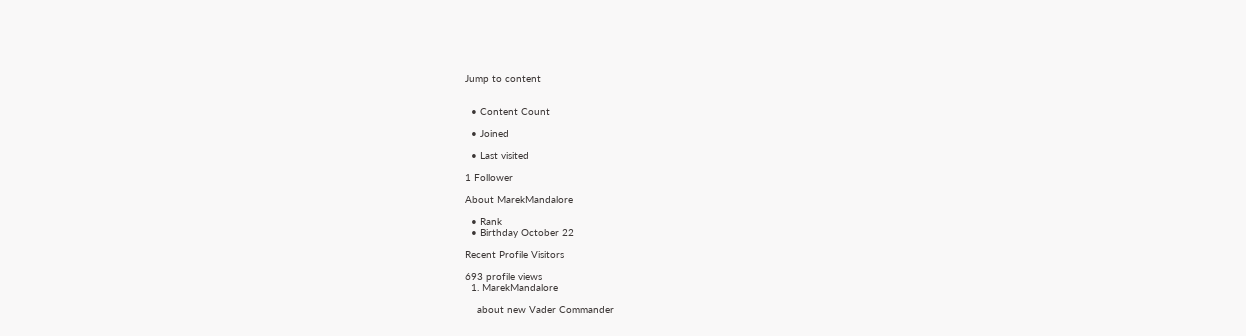Jump to content


  • Content Count

  • Joined

  • Last visited

1 Follower

About MarekMandalore

  • Rank
  • Birthday October 22

Recent Profile Visitors

693 profile views
  1. MarekMandalore

    about new Vader Commander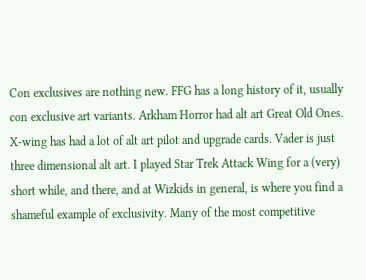Con exclusives are nothing new. FFG has a long history of it, usually con exclusive art variants. Arkham Horror had alt art Great Old Ones. X-wing has had a lot of alt art pilot and upgrade cards. Vader is just three dimensional alt art. I played Star Trek Attack Wing for a (very) short while, and there, and at Wizkids in general, is where you find a shameful example of exclusivity. Many of the most competitive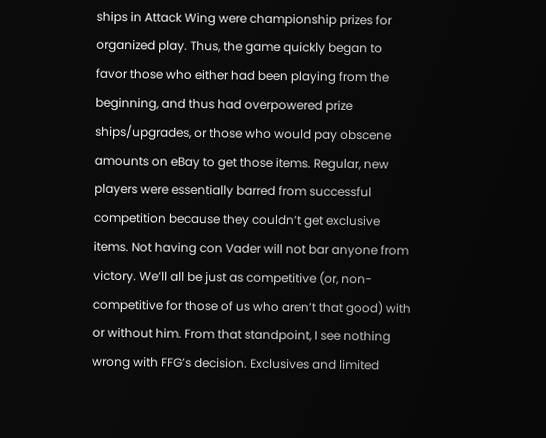ships in Attack Wing were championship prizes for organized play. Thus, the game quickly began to favor those who either had been playing from the beginning, and thus had overpowered prize ships/upgrades, or those who would pay obscene amounts on eBay to get those items. Regular, new players were essentially barred from successful competition because they couldn’t get exclusive items. Not having con Vader will not bar anyone from victory. We’ll all be just as competitive (or, non-competitive for those of us who aren’t that good) with or without him. From that standpoint, I see nothing wrong with FFG’s decision. Exclusives and limited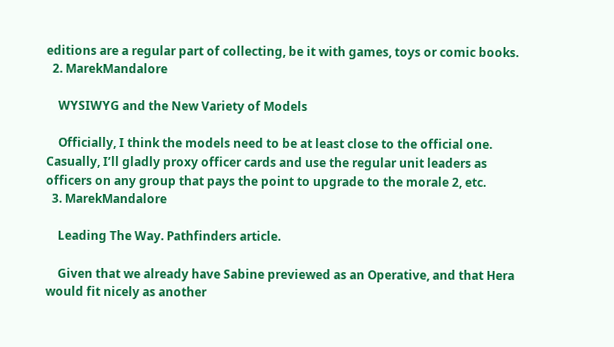editions are a regular part of collecting, be it with games, toys or comic books.
  2. MarekMandalore

    WYSIWYG and the New Variety of Models

    Officially, I think the models need to be at least close to the official one. Casually, I’ll gladly proxy officer cards and use the regular unit leaders as officers on any group that pays the point to upgrade to the morale 2, etc.
  3. MarekMandalore

    Leading The Way. Pathfinders article.

    Given that we already have Sabine previewed as an Operative, and that Hera would fit nicely as another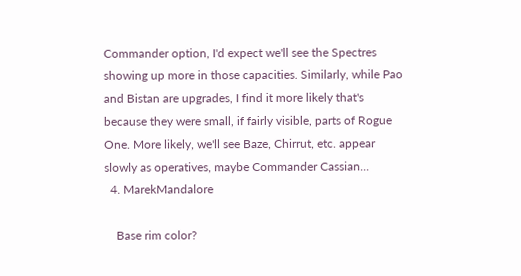Commander option, I'd expect we'll see the Spectres showing up more in those capacities. Similarly, while Pao and Bistan are upgrades, I find it more likely that's because they were small, if fairly visible, parts of Rogue One. More likely, we'll see Baze, Chirrut, etc. appear slowly as operatives, maybe Commander Cassian...
  4. MarekMandalore

    Base rim color?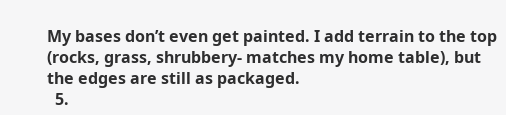My bases don’t even get painted. I add terrain to the top (rocks, grass, shrubbery- matches my home table), but the edges are still as packaged.
  5.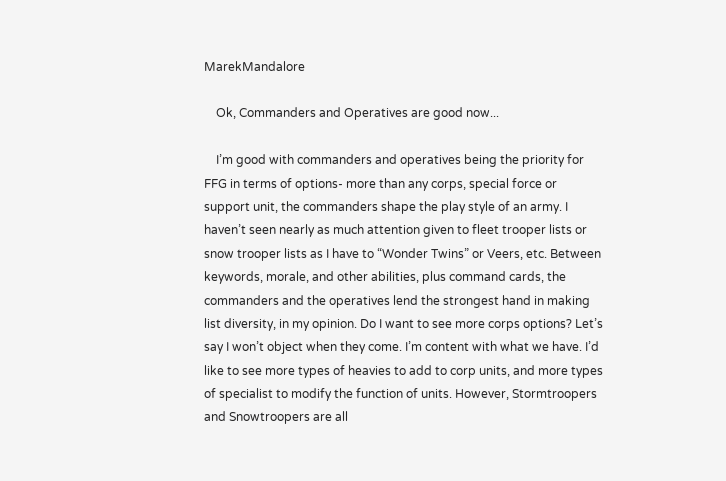MarekMandalore

    Ok, Commanders and Operatives are good now...

    I’m good with commanders and operatives being the priority for FFG in terms of options- more than any corps, special force or support unit, the commanders shape the play style of an army. I haven’t seen nearly as much attention given to fleet trooper lists or snow trooper lists as I have to “Wonder Twins” or Veers, etc. Between keywords, morale, and other abilities, plus command cards, the commanders and the operatives lend the strongest hand in making list diversity, in my opinion. Do I want to see more corps options? Let’s say I won’t object when they come. I’m content with what we have. I’d like to see more types of heavies to add to corp units, and more types of specialist to modify the function of units. However, Stormtroopers and Snowtroopers are all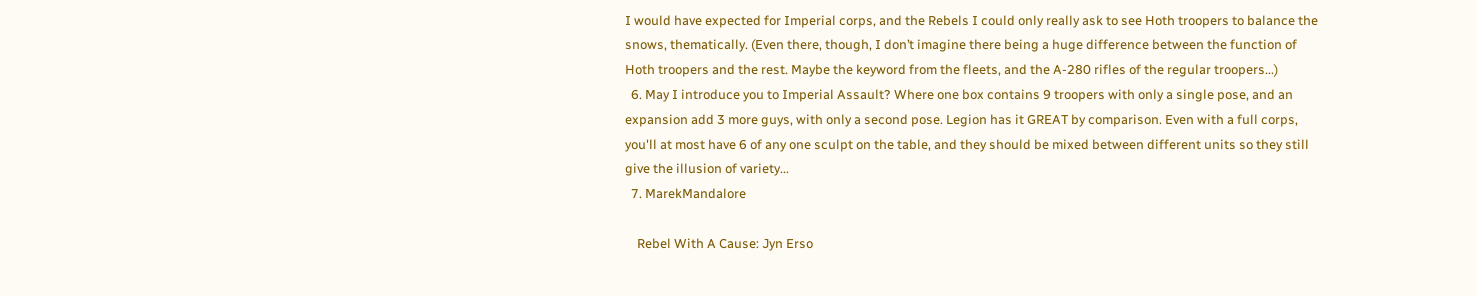I would have expected for Imperial corps, and the Rebels I could only really ask to see Hoth troopers to balance the snows, thematically. (Even there, though, I don’t imagine there being a huge difference between the function of Hoth troopers and the rest. Maybe the keyword from the fleets, and the A-280 rifles of the regular troopers...)
  6. May I introduce you to Imperial Assault? Where one box contains 9 troopers with only a single pose, and an expansion add 3 more guys, with only a second pose. Legion has it GREAT by comparison. Even with a full corps, you'll at most have 6 of any one sculpt on the table, and they should be mixed between different units so they still give the illusion of variety...
  7. MarekMandalore

    Rebel With A Cause: Jyn Erso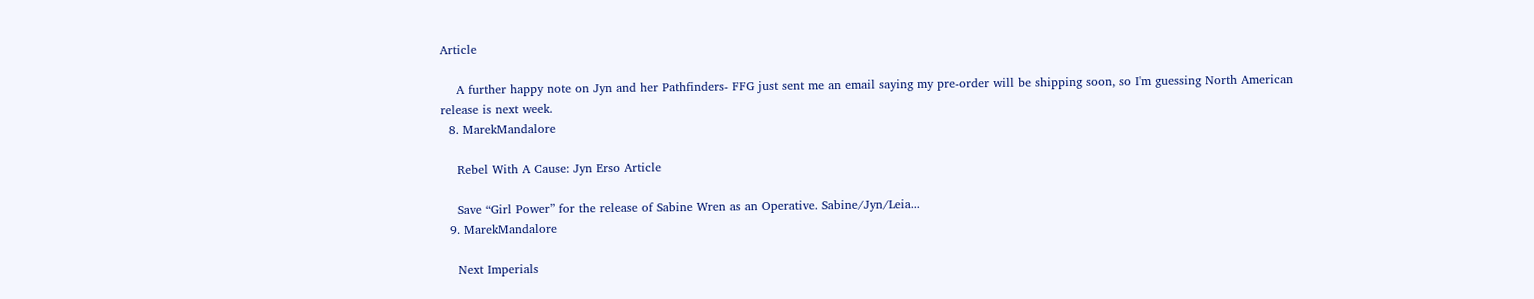Article

    A further happy note on Jyn and her Pathfinders- FFG just sent me an email saying my pre-order will be shipping soon, so I'm guessing North American release is next week.
  8. MarekMandalore

    Rebel With A Cause: Jyn Erso Article

    Save “Girl Power” for the release of Sabine Wren as an Operative. Sabine/Jyn/Leia...
  9. MarekMandalore

    Next Imperials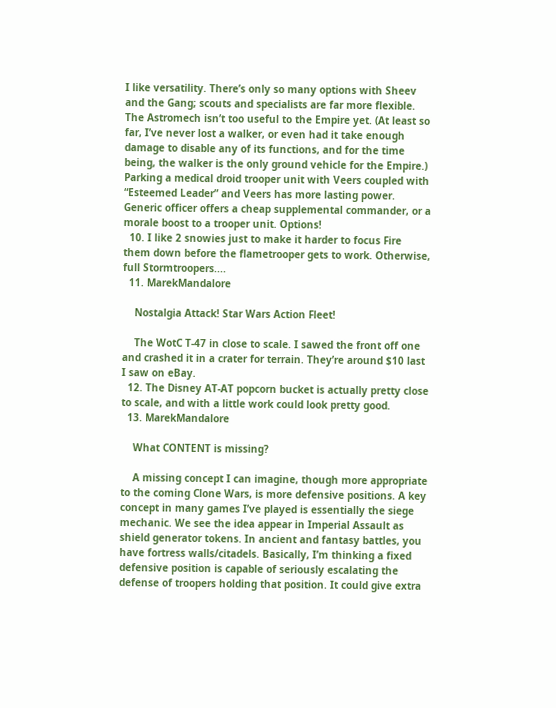I like versatility. There’s only so many options with Sheev and the Gang; scouts and specialists are far more flexible. The Astromech isn’t too useful to the Empire yet. (At least so far, I’ve never lost a walker, or even had it take enough damage to disable any of its functions, and for the time being, the walker is the only ground vehicle for the Empire.) Parking a medical droid trooper unit with Veers coupled with “Esteemed Leader” and Veers has more lasting power. Generic officer offers a cheap supplemental commander, or a morale boost to a trooper unit. Options!
  10. I like 2 snowies just to make it harder to focus Fire them down before the flametrooper gets to work. Otherwise, full Stormtroopers....
  11. MarekMandalore

    Nostalgia Attack! Star Wars Action Fleet!

    The WotC T-47 in close to scale. I sawed the front off one and crashed it in a crater for terrain. They’re around $10 last I saw on eBay.
  12. The Disney AT-AT popcorn bucket is actually pretty close to scale, and with a little work could look pretty good.
  13. MarekMandalore

    What CONTENT is missing?

    A missing concept I can imagine, though more appropriate to the coming Clone Wars, is more defensive positions. A key concept in many games I’ve played is essentially the siege mechanic. We see the idea appear in Imperial Assault as shield generator tokens. In ancient and fantasy battles, you have fortress walls/citadels. Basically, I’m thinking a fixed defensive position is capable of seriously escalating the defense of troopers holding that position. It could give extra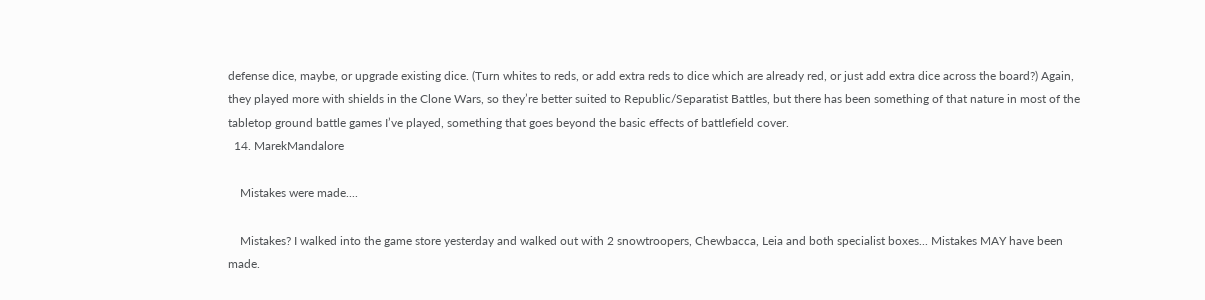defense dice, maybe, or upgrade existing dice. (Turn whites to reds, or add extra reds to dice which are already red, or just add extra dice across the board?) Again, they played more with shields in the Clone Wars, so they’re better suited to Republic/Separatist Battles, but there has been something of that nature in most of the tabletop ground battle games I’ve played, something that goes beyond the basic effects of battlefield cover.
  14. MarekMandalore

    Mistakes were made....

    Mistakes? I walked into the game store yesterday and walked out with 2 snowtroopers, Chewbacca, Leia and both specialist boxes... Mistakes MAY have been made.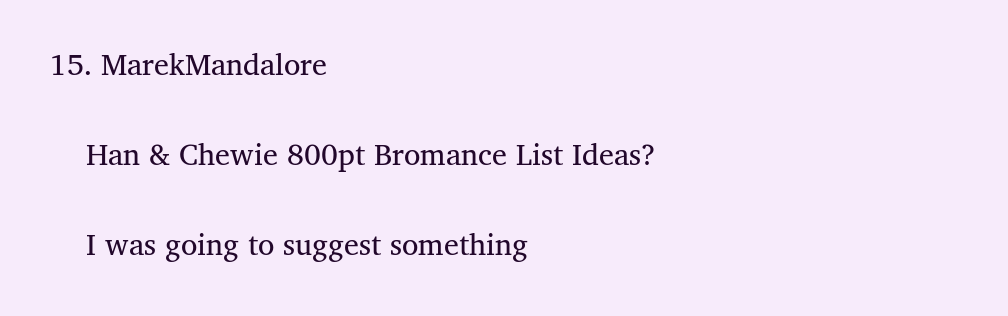15. MarekMandalore

    Han & Chewie 800pt Bromance List Ideas?

    I was going to suggest something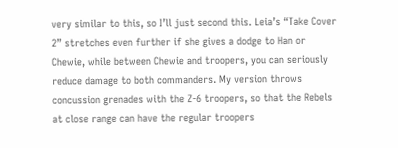very similar to this, so I’ll just second this. Leia’s “Take Cover 2” stretches even further if she gives a dodge to Han or Chewie, while between Chewie and troopers, you can seriously reduce damage to both commanders. My version throws concussion grenades with the Z-6 troopers, so that the Rebels at close range can have the regular troopers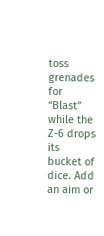toss grenades for “Blast” while the Z-6 drops its bucket of dice. Add an aim or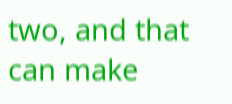two, and that can make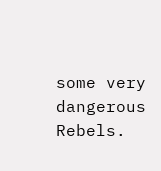some very dangerous Rebels.